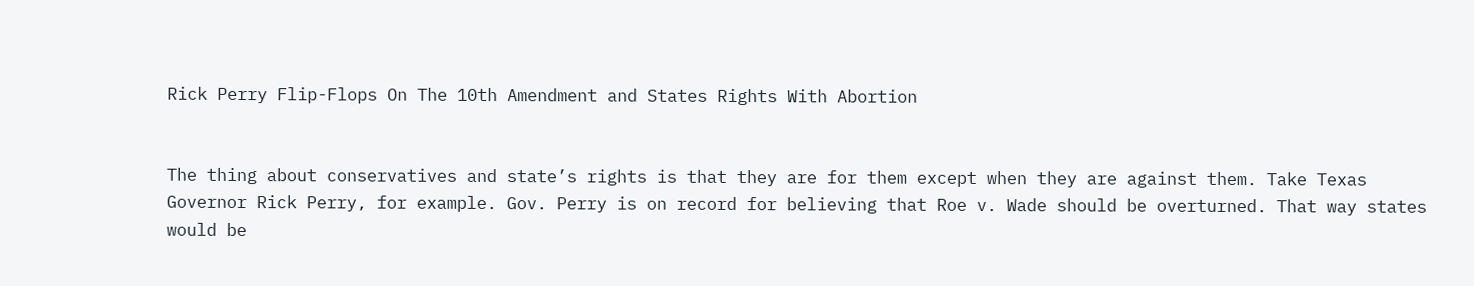Rick Perry Flip-Flops On The 10th Amendment and States Rights With Abortion


The thing about conservatives and state’s rights is that they are for them except when they are against them. Take Texas Governor Rick Perry, for example. Gov. Perry is on record for believing that Roe v. Wade should be overturned. That way states would be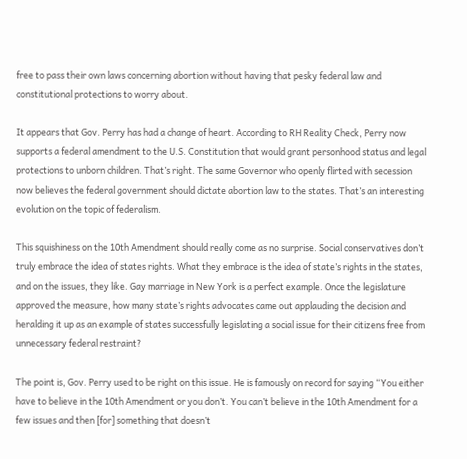free to pass their own laws concerning abortion without having that pesky federal law and constitutional protections to worry about.

It appears that Gov. Perry has had a change of heart. According to RH Reality Check, Perry now supports a federal amendment to the U.S. Constitution that would grant personhood status and legal protections to unborn children. That’s right. The same Governor who openly flirted with secession now believes the federal government should dictate abortion law to the states. That’s an interesting evolution on the topic of federalism.

This squishiness on the 10th Amendment should really come as no surprise. Social conservatives don’t truly embrace the idea of states rights. What they embrace is the idea of state’s rights in the states, and on the issues, they like. Gay marriage in New York is a perfect example. Once the legislature approved the measure, how many state’s rights advocates came out applauding the decision and heralding it up as an example of states successfully legislating a social issue for their citizens free from unnecessary federal restraint?

The point is, Gov. Perry used to be right on this issue. He is famously on record for saying “You either have to believe in the 10th Amendment or you don’t. You can’t believe in the 10th Amendment for a few issues and then [for] something that doesn’t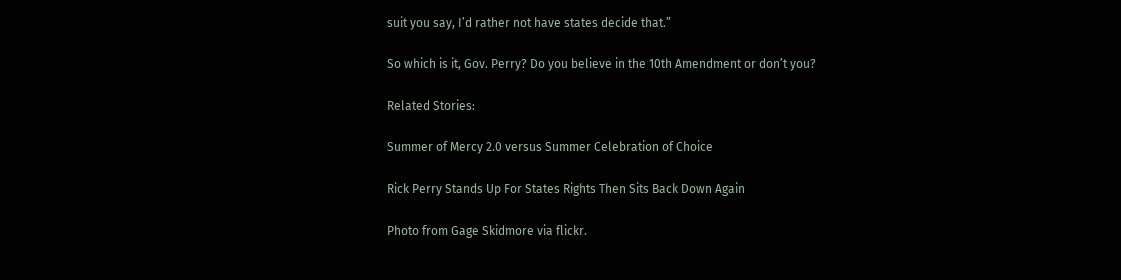suit you say, I’d rather not have states decide that.”

So which is it, Gov. Perry? Do you believe in the 10th Amendment or don’t you?

Related Stories:

Summer of Mercy 2.0 versus Summer Celebration of Choice

Rick Perry Stands Up For States Rights Then Sits Back Down Again

Photo from Gage Skidmore via flickr.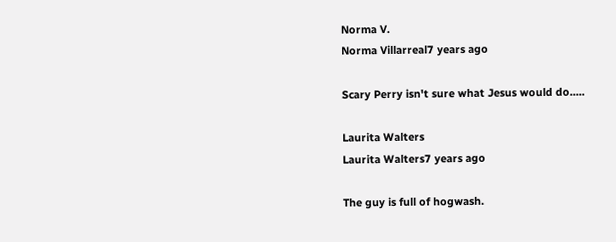Norma V.
Norma Villarreal7 years ago

Scary Perry isn't sure what Jesus would do.....

Laurita Walters
Laurita Walters7 years ago

The guy is full of hogwash.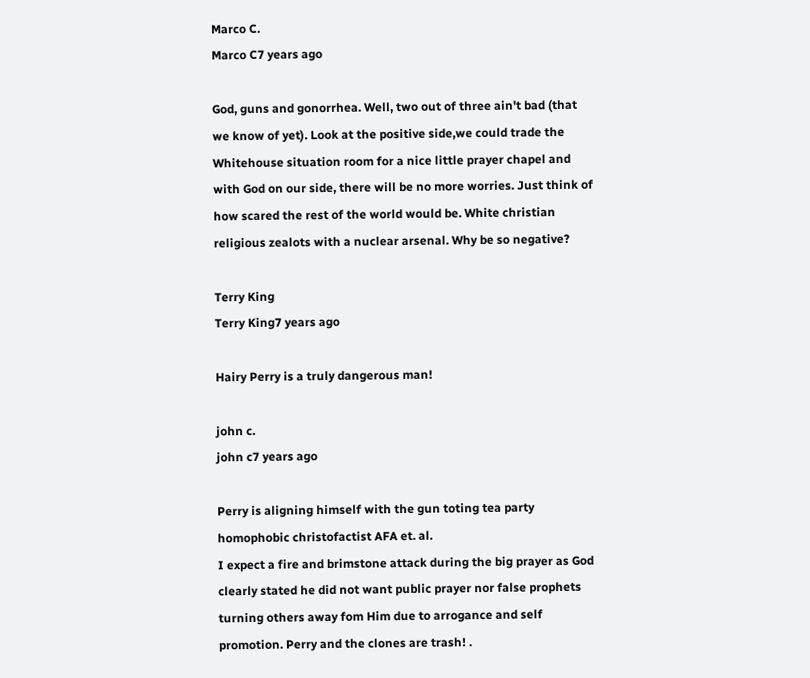Marco C.
Marco C7 years ago

God, guns and gonorrhea. Well, two out of three ain't bad (that we know of yet). Look at the positive side,we could trade the Whitehouse situation room for a nice little prayer chapel and with God on our side, there will be no more worries. Just think of how scared the rest of the world would be. White christian religious zealots with a nuclear arsenal. Why be so negative?

Terry King
Terry King7 years ago

Hairy Perry is a truly dangerous man!

john c.
john c7 years ago

Perry is aligning himself with the gun toting tea party homophobic christofactist AFA et. al.
I expect a fire and brimstone attack during the big prayer as God clearly stated he did not want public prayer nor false prophets turning others away fom Him due to arrogance and self promotion. Perry and the clones are trash! .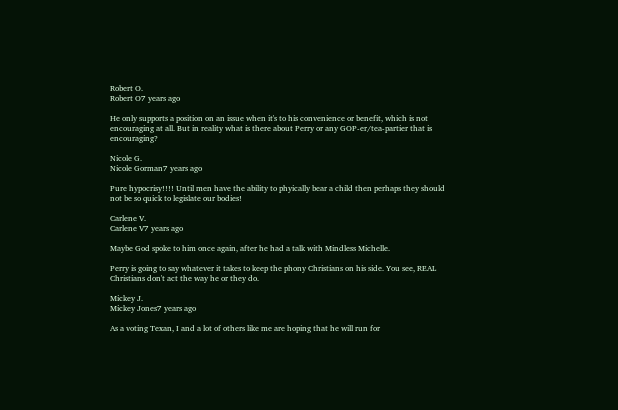Robert O.
Robert O7 years ago

He only supports a position on an issue when it's to his convenience or benefit, which is not encouraging at all. But in reality what is there about Perry or any GOP-er/tea-partier that is encouraging?

Nicole G.
Nicole Gorman7 years ago

Pure hypocrisy!!!! Until men have the ability to phyically bear a child then perhaps they should not be so quick to legislate our bodies!

Carlene V.
Carlene V7 years ago

Maybe God spoke to him once again, after he had a talk with Mindless Michelle.

Perry is going to say whatever it takes to keep the phony Christians on his side. You see, REAL Christians don't act the way he or they do.

Mickey J.
Mickey Jones7 years ago

As a voting Texan, I and a lot of others like me are hoping that he will run for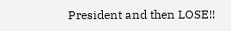President and then LOSE!!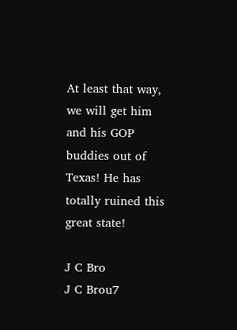At least that way, we will get him and his GOP buddies out of Texas! He has totally ruined this great state!

J C Bro
J C Brou7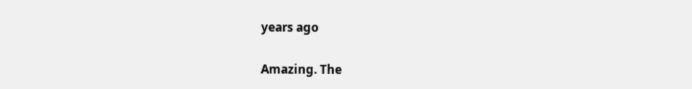years ago

Amazing. The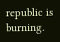republic is burning.